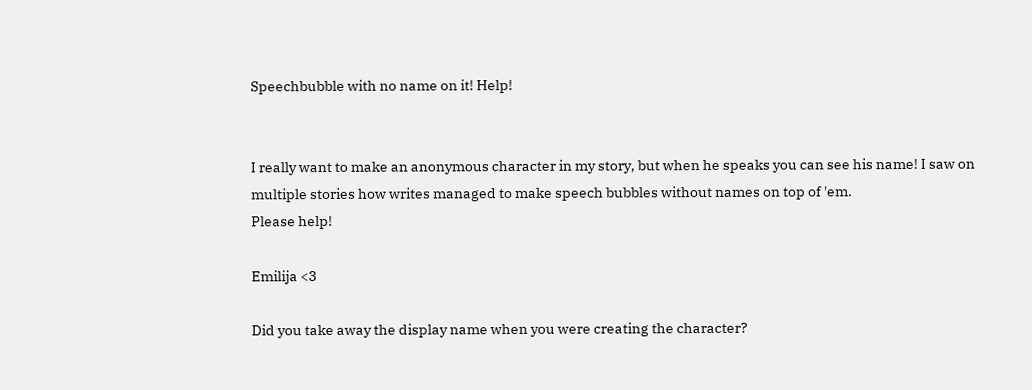Speechbubble with no name on it! Help!


I really want to make an anonymous character in my story, but when he speaks you can see his name! I saw on multiple stories how writes managed to make speech bubbles without names on top of 'em.
Please help!

Emilija <3

Did you take away the display name when you were creating the character?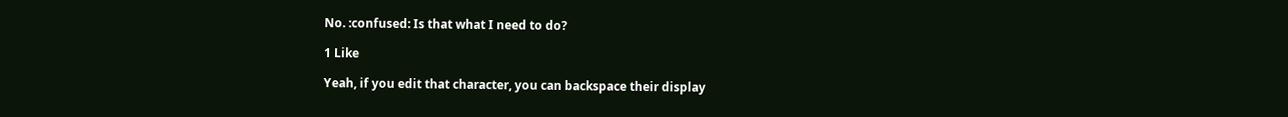No. :confused: Is that what I need to do?

1 Like

Yeah, if you edit that character, you can backspace their display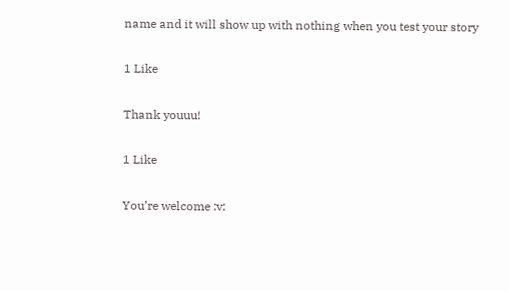name and it will show up with nothing when you test your story

1 Like

Thank youuu!

1 Like

You’re welcome :v: